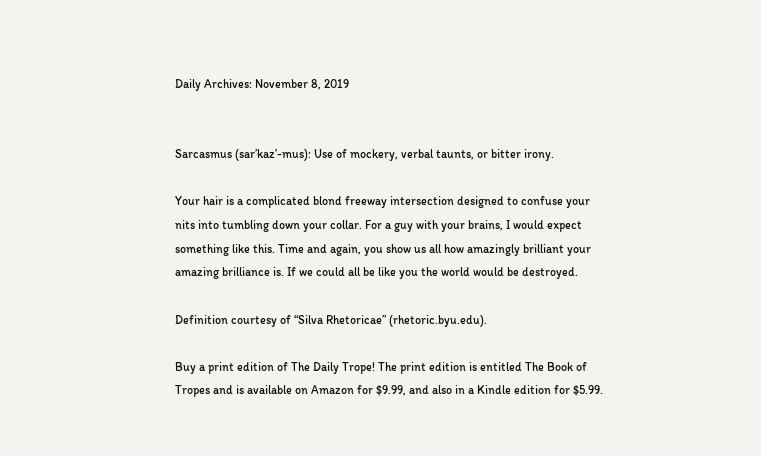Daily Archives: November 8, 2019


Sarcasmus (sar’kaz’-mus): Use of mockery, verbal taunts, or bitter irony.

Your hair is a complicated blond freeway intersection designed to confuse your nits into tumbling down your collar. For a guy with your brains, I would expect something like this. Time and again, you show us all how amazingly brilliant your amazing brilliance is. If we could all be like you the world would be destroyed.

Definition courtesy of “Silva Rhetoricae” (rhetoric.byu.edu).

Buy a print edition of The Daily Trope! The print edition is entitled The Book of Tropes and is available on Amazon for $9.99, and also in a Kindle edition for $5.99.